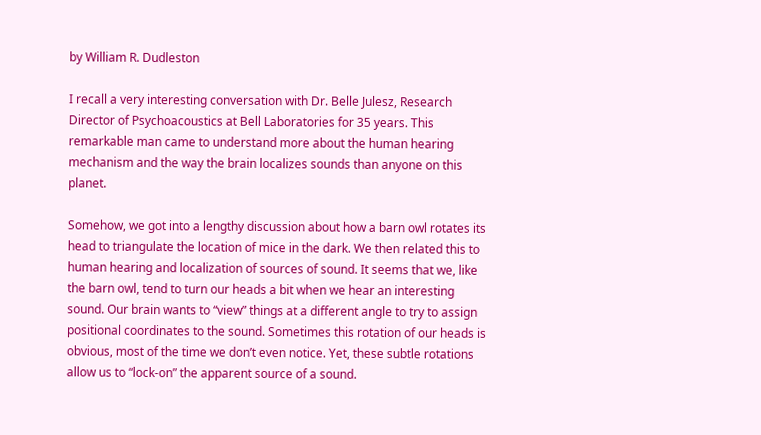by William R. Dudleston

I recall a very interesting conversation with Dr. Belle Julesz, Research Director of Psychoacoustics at Bell Laboratories for 35 years. This remarkable man came to understand more about the human hearing mechanism and the way the brain localizes sounds than anyone on this planet.

Somehow, we got into a lengthy discussion about how a barn owl rotates its head to triangulate the location of mice in the dark. We then related this to human hearing and localization of sources of sound. It seems that we, like the barn owl, tend to turn our heads a bit when we hear an interesting sound. Our brain wants to “view” things at a different angle to try to assign positional coordinates to the sound. Sometimes this rotation of our heads is obvious, most of the time we don’t even notice. Yet, these subtle rotations allow us to “lock-on” the apparent source of a sound.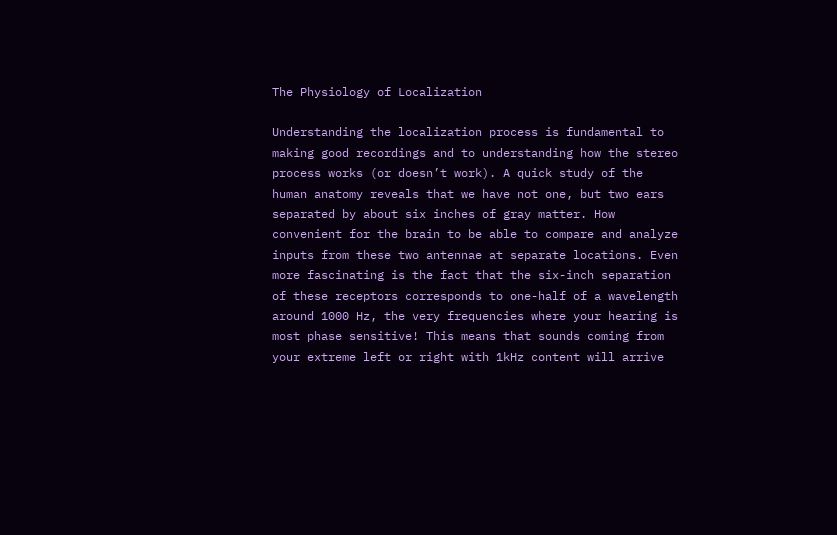The Physiology of Localization

Understanding the localization process is fundamental to making good recordings and to understanding how the stereo process works (or doesn’t work). A quick study of the human anatomy reveals that we have not one, but two ears separated by about six inches of gray matter. How convenient for the brain to be able to compare and analyze inputs from these two antennae at separate locations. Even more fascinating is the fact that the six-inch separation of these receptors corresponds to one-half of a wavelength around 1000 Hz, the very frequencies where your hearing is most phase sensitive! This means that sounds coming from your extreme left or right with 1kHz content will arrive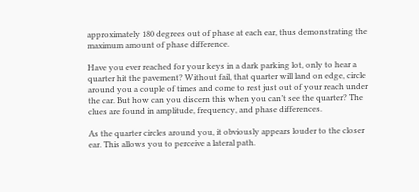approximately 180 degrees out of phase at each ear, thus demonstrating the maximum amount of phase difference.

Have you ever reached for your keys in a dark parking lot, only to hear a quarter hit the pavement? Without fail, that quarter will land on edge, circle around you a couple of times and come to rest just out of your reach under the car. But how can you discern this when you can’t see the quarter? The clues are found in amplitude, frequency, and phase differences.

As the quarter circles around you, it obviously appears louder to the closer ear. This allows you to perceive a lateral path.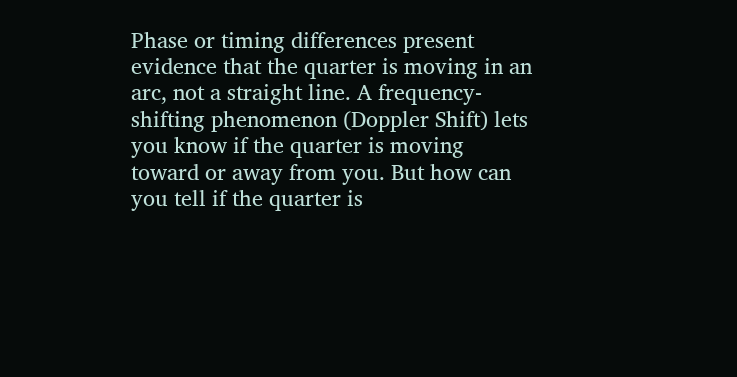Phase or timing differences present evidence that the quarter is moving in an arc, not a straight line. A frequency-shifting phenomenon (Doppler Shift) lets you know if the quarter is moving toward or away from you. But how can you tell if the quarter is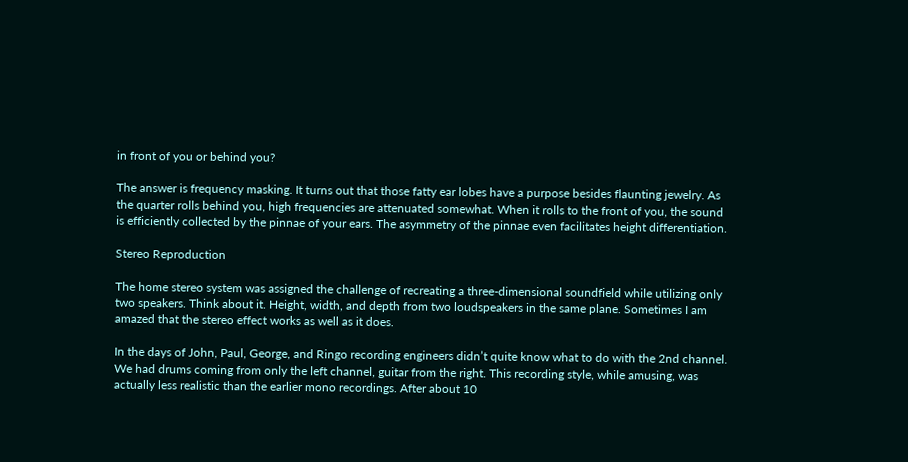in front of you or behind you?

The answer is frequency masking. It turns out that those fatty ear lobes have a purpose besides flaunting jewelry. As the quarter rolls behind you, high frequencies are attenuated somewhat. When it rolls to the front of you, the sound is efficiently collected by the pinnae of your ears. The asymmetry of the pinnae even facilitates height differentiation.

Stereo Reproduction

The home stereo system was assigned the challenge of recreating a three-dimensional soundfield while utilizing only two speakers. Think about it. Height, width, and depth from two loudspeakers in the same plane. Sometimes I am amazed that the stereo effect works as well as it does.

In the days of John, Paul, George, and Ringo recording engineers didn’t quite know what to do with the 2nd channel. We had drums coming from only the left channel, guitar from the right. This recording style, while amusing, was actually less realistic than the earlier mono recordings. After about 10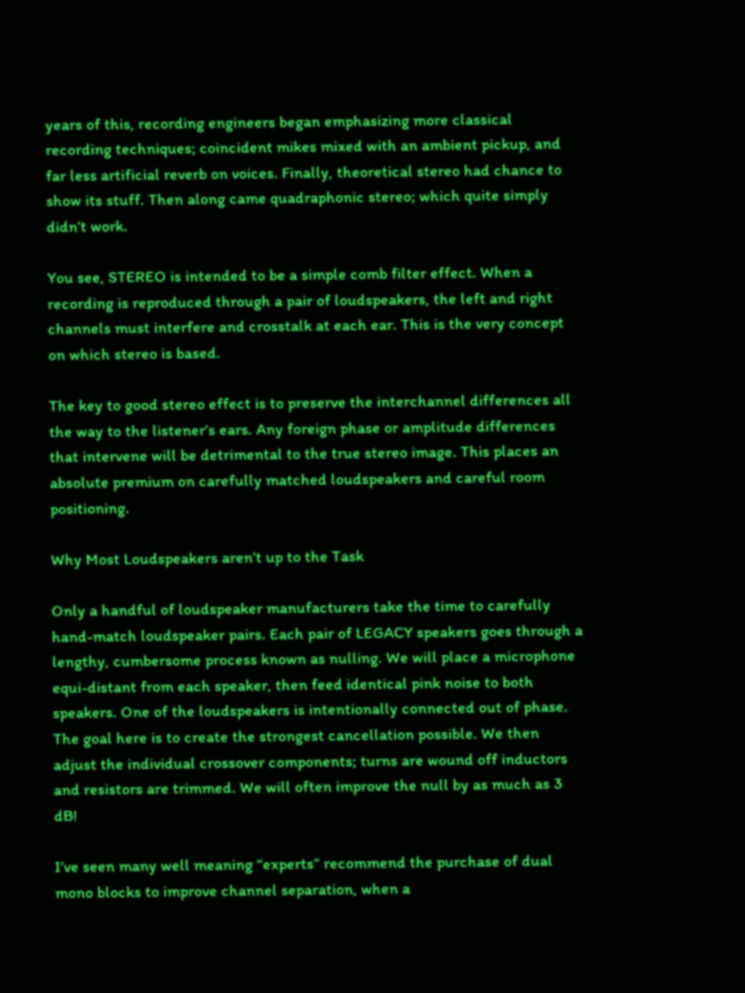years of this, recording engineers began emphasizing more classical recording techniques; coincident mikes mixed with an ambient pickup, and far less artificial reverb on voices. Finally, theoretical stereo had chance to show its stuff. Then along came quadraphonic stereo; which quite simply didn’t work.

You see, STEREO is intended to be a simple comb filter effect. When a recording is reproduced through a pair of loudspeakers, the left and right channels must interfere and crosstalk at each ear. This is the very concept on which stereo is based.

The key to good stereo effect is to preserve the interchannel differences all the way to the listener’s ears. Any foreign phase or amplitude differences that intervene will be detrimental to the true stereo image. This places an absolute premium on carefully matched loudspeakers and careful room positioning.

Why Most Loudspeakers aren’t up to the Task

Only a handful of loudspeaker manufacturers take the time to carefully hand-match loudspeaker pairs. Each pair of LEGACY speakers goes through a lengthy, cumbersome process known as nulling. We will place a microphone equi-distant from each speaker, then feed identical pink noise to both speakers. One of the loudspeakers is intentionally connected out of phase. The goal here is to create the strongest cancellation possible. We then adjust the individual crossover components; turns are wound off inductors and resistors are trimmed. We will often improve the null by as much as 3 dB!

I’ve seen many well meaning “experts” recommend the purchase of dual mono blocks to improve channel separation, when a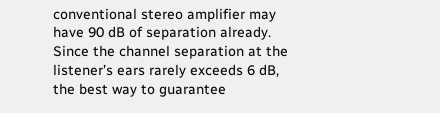conventional stereo amplifier may have 90 dB of separation already. Since the channel separation at the listener’s ears rarely exceeds 6 dB, the best way to guarantee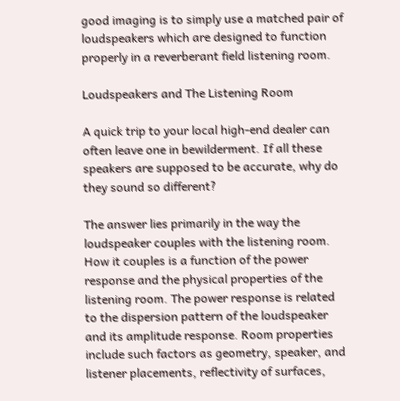good imaging is to simply use a matched pair of loudspeakers which are designed to function properly in a reverberant field listening room.

Loudspeakers and The Listening Room

A quick trip to your local high-end dealer can often leave one in bewilderment. If all these speakers are supposed to be accurate, why do they sound so different?

The answer lies primarily in the way the loudspeaker couples with the listening room. How it couples is a function of the power response and the physical properties of the listening room. The power response is related to the dispersion pattern of the loudspeaker and its amplitude response. Room properties include such factors as geometry, speaker, and listener placements, reflectivity of surfaces,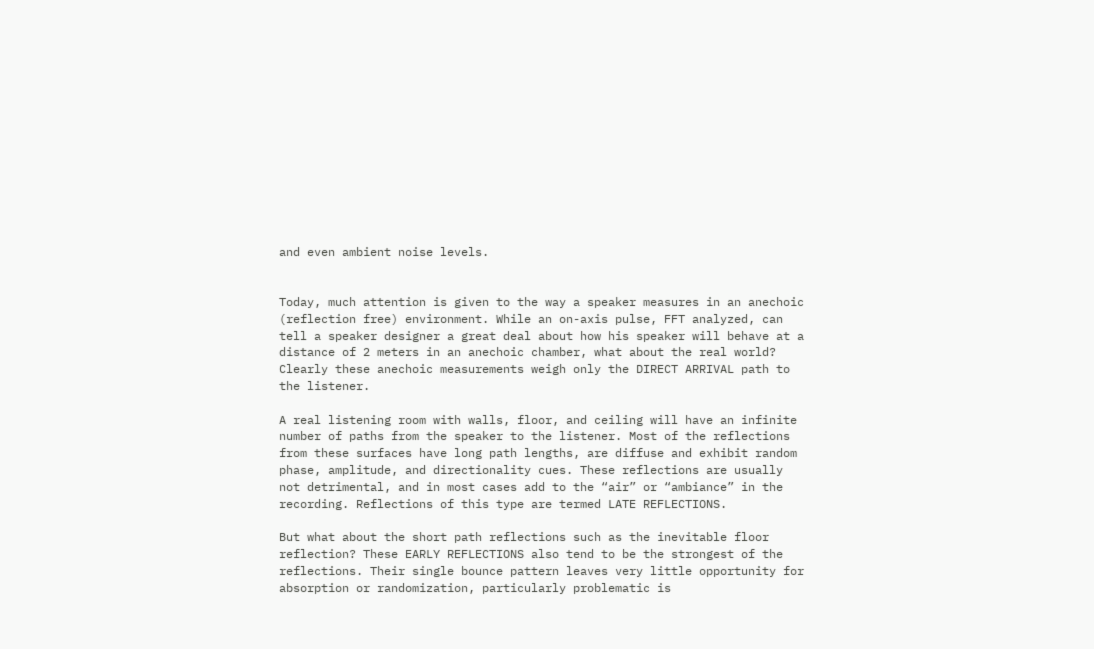and even ambient noise levels.


Today, much attention is given to the way a speaker measures in an anechoic (reflection free) environment. While an on-axis pulse, FFT analyzed, can tell a speaker designer a great deal about how his speaker will behave at a distance of 2 meters in an anechoic chamber, what about the real world? Clearly these anechoic measurements weigh only the DIRECT ARRIVAL path to the listener.

A real listening room with walls, floor, and ceiling will have an infinite number of paths from the speaker to the listener. Most of the reflections from these surfaces have long path lengths, are diffuse and exhibit random phase, amplitude, and directionality cues. These reflections are usually not detrimental, and in most cases add to the “air” or “ambiance” in the recording. Reflections of this type are termed LATE REFLECTIONS.

But what about the short path reflections such as the inevitable floor reflection? These EARLY REFLECTIONS also tend to be the strongest of the reflections. Their single bounce pattern leaves very little opportunity for absorption or randomization, particularly problematic is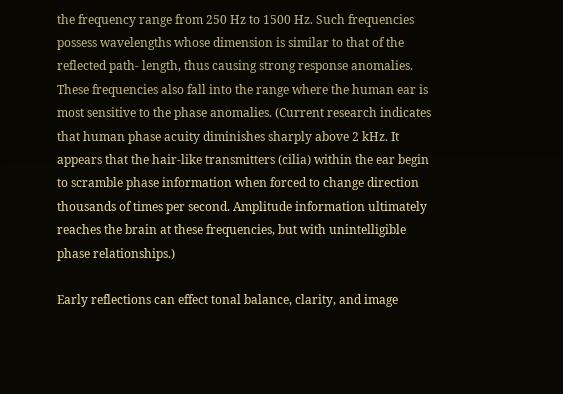the frequency range from 250 Hz to 1500 Hz. Such frequencies possess wavelengths whose dimension is similar to that of the reflected path- length, thus causing strong response anomalies. These frequencies also fall into the range where the human ear is most sensitive to the phase anomalies. (Current research indicates that human phase acuity diminishes sharply above 2 kHz. It appears that the hair-like transmitters (cilia) within the ear begin to scramble phase information when forced to change direction thousands of times per second. Amplitude information ultimately reaches the brain at these frequencies, but with unintelligible phase relationships.)

Early reflections can effect tonal balance, clarity, and image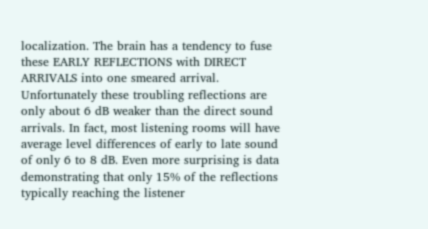localization. The brain has a tendency to fuse these EARLY REFLECTIONS with DIRECT ARRIVALS into one smeared arrival. Unfortunately these troubling reflections are only about 6 dB weaker than the direct sound arrivals. In fact, most listening rooms will have average level differences of early to late sound of only 6 to 8 dB. Even more surprising is data demonstrating that only 15% of the reflections typically reaching the listener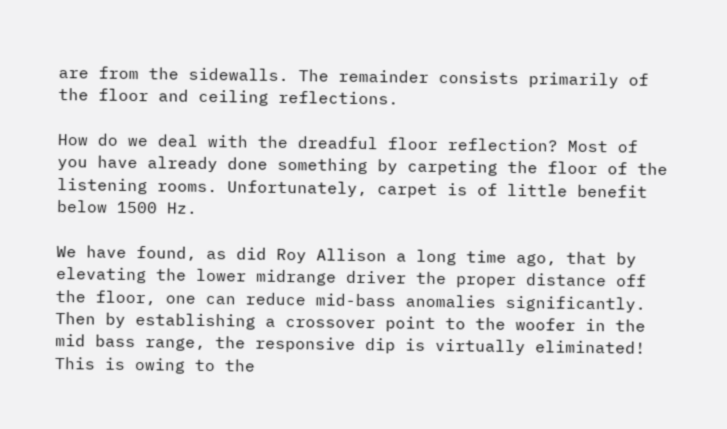are from the sidewalls. The remainder consists primarily of the floor and ceiling reflections.

How do we deal with the dreadful floor reflection? Most of you have already done something by carpeting the floor of the listening rooms. Unfortunately, carpet is of little benefit below 1500 Hz.

We have found, as did Roy Allison a long time ago, that by elevating the lower midrange driver the proper distance off the floor, one can reduce mid-bass anomalies significantly. Then by establishing a crossover point to the woofer in the mid bass range, the responsive dip is virtually eliminated! This is owing to the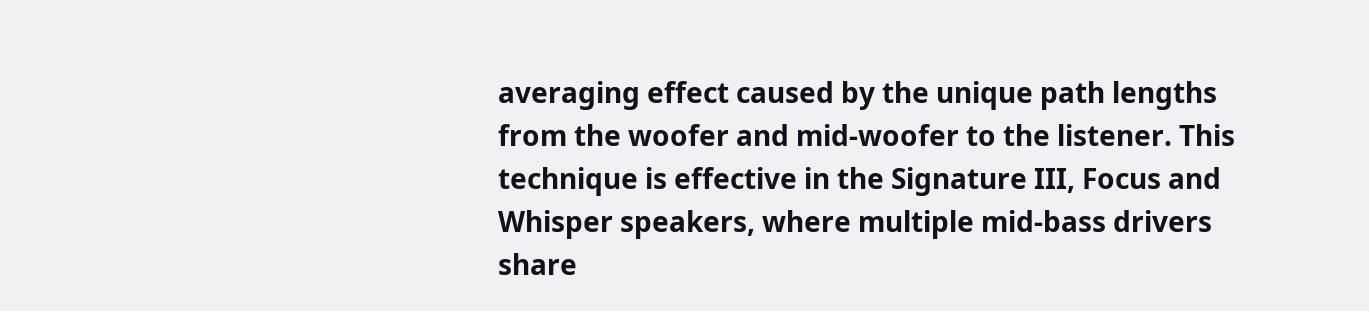averaging effect caused by the unique path lengths from the woofer and mid-woofer to the listener. This technique is effective in the Signature III, Focus and Whisper speakers, where multiple mid-bass drivers share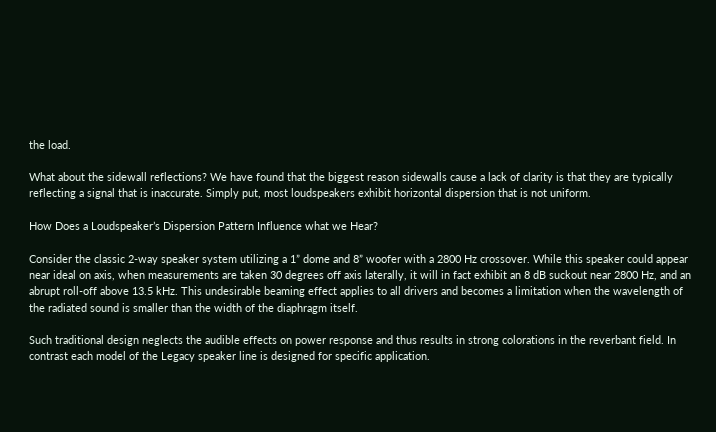the load.

What about the sidewall reflections? We have found that the biggest reason sidewalls cause a lack of clarity is that they are typically reflecting a signal that is inaccurate. Simply put, most loudspeakers exhibit horizontal dispersion that is not uniform.

How Does a Loudspeaker’s Dispersion Pattern Influence what we Hear?

Consider the classic 2-way speaker system utilizing a 1” dome and 8” woofer with a 2800 Hz crossover. While this speaker could appear near ideal on axis, when measurements are taken 30 degrees off axis laterally, it will in fact exhibit an 8 dB suckout near 2800 Hz, and an abrupt roll-off above 13.5 kHz. This undesirable beaming effect applies to all drivers and becomes a limitation when the wavelength of the radiated sound is smaller than the width of the diaphragm itself.

Such traditional design neglects the audible effects on power response and thus results in strong colorations in the reverbant field. In contrast each model of the Legacy speaker line is designed for specific application.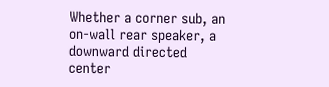Whether a corner sub, an on-wall rear speaker, a downward directed center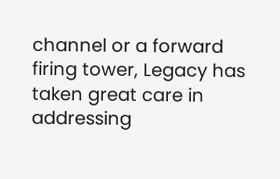channel or a forward firing tower, Legacy has taken great care in addressing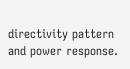directivity pattern and power response.